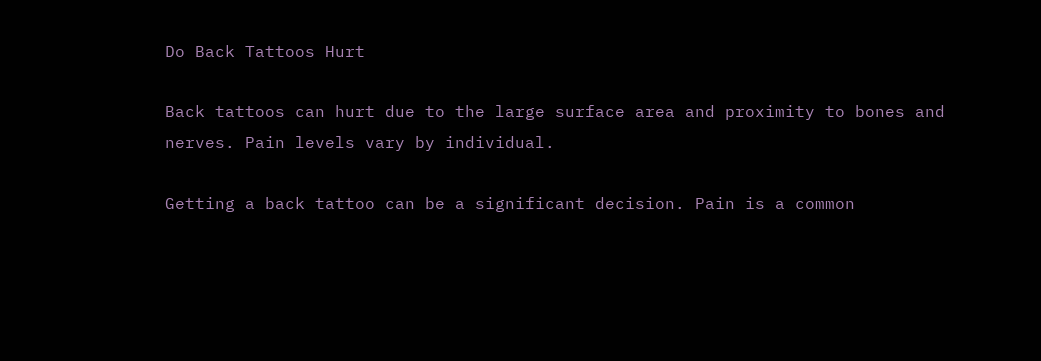Do Back Tattoos Hurt

Back tattoos can hurt due to the large surface area and proximity to bones and nerves. Pain levels vary by individual.

Getting a back tattoo can be a significant decision. Pain is a common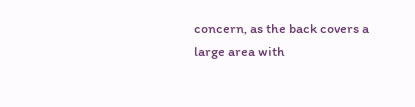concern, as the back covers a large area with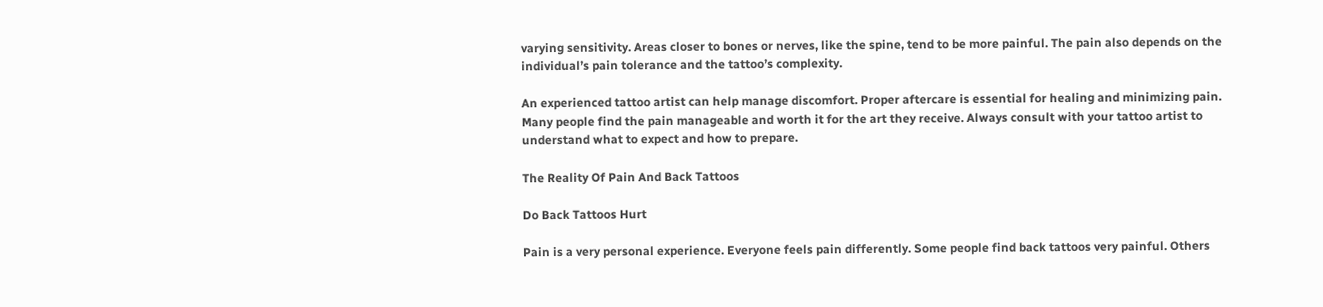varying sensitivity. Areas closer to bones or nerves, like the spine, tend to be more painful. The pain also depends on the individual’s pain tolerance and the tattoo’s complexity.

An experienced tattoo artist can help manage discomfort. Proper aftercare is essential for healing and minimizing pain. Many people find the pain manageable and worth it for the art they receive. Always consult with your tattoo artist to understand what to expect and how to prepare.

The Reality Of Pain And Back Tattoos

Do Back Tattoos Hurt

Pain is a very personal experience. Everyone feels pain differently. Some people find back tattoos very painful. Others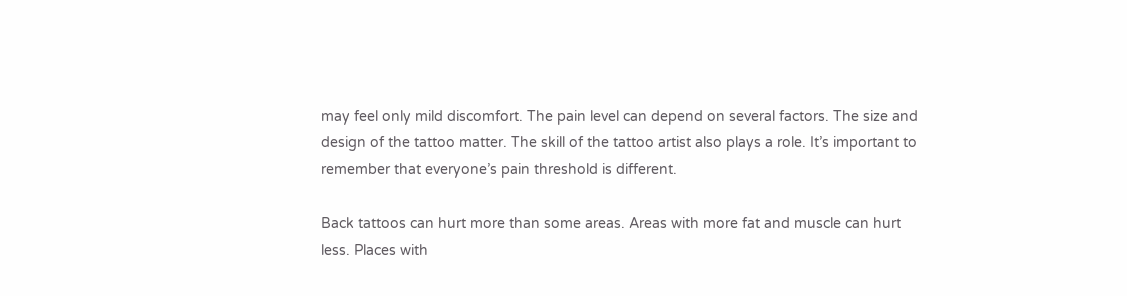may feel only mild discomfort. The pain level can depend on several factors. The size and design of the tattoo matter. The skill of the tattoo artist also plays a role. It’s important to remember that everyone’s pain threshold is different.

Back tattoos can hurt more than some areas. Areas with more fat and muscle can hurt less. Places with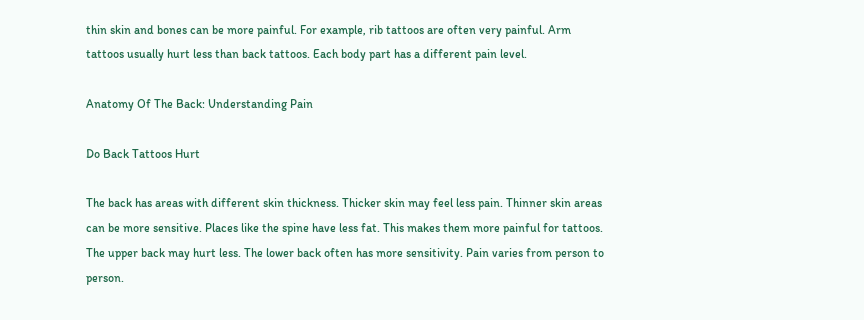thin skin and bones can be more painful. For example, rib tattoos are often very painful. Arm tattoos usually hurt less than back tattoos. Each body part has a different pain level.

Anatomy Of The Back: Understanding Pain

Do Back Tattoos Hurt

The back has areas with different skin thickness. Thicker skin may feel less pain. Thinner skin areas can be more sensitive. Places like the spine have less fat. This makes them more painful for tattoos. The upper back may hurt less. The lower back often has more sensitivity. Pain varies from person to person.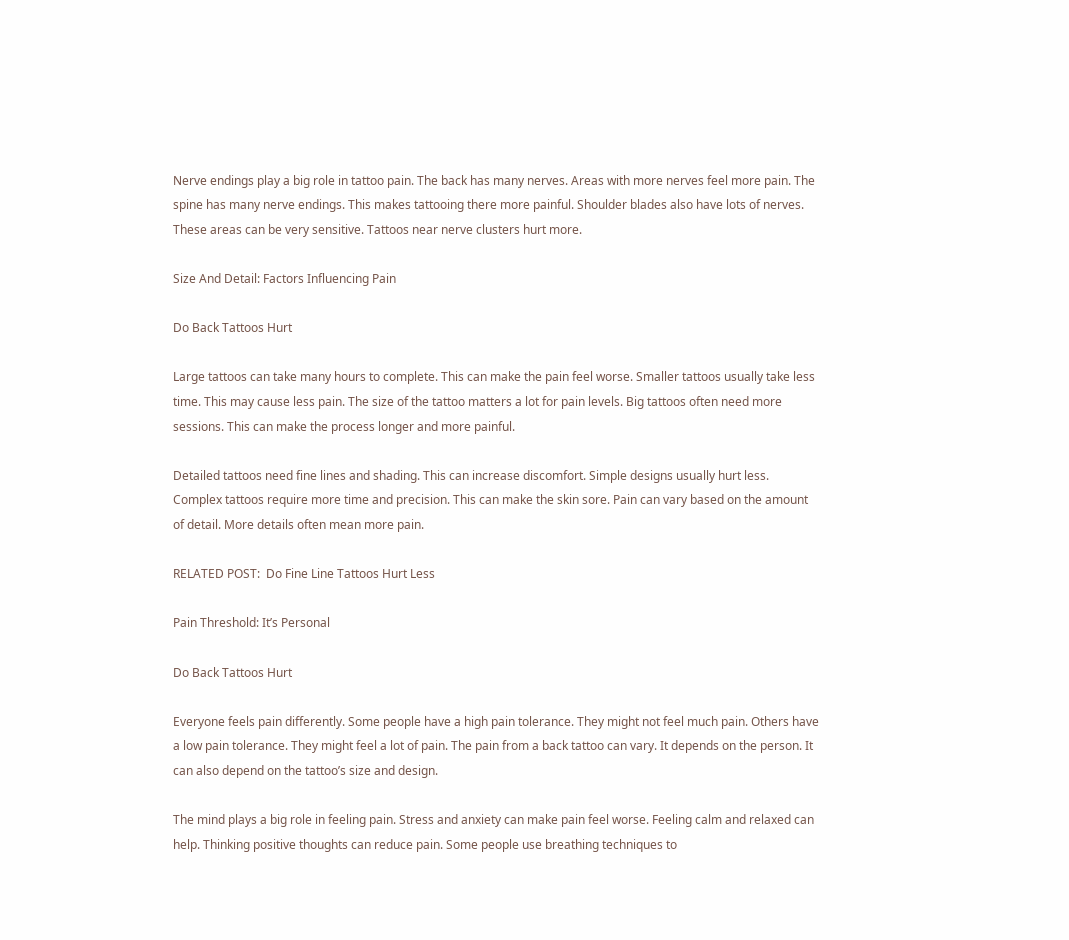Nerve endings play a big role in tattoo pain. The back has many nerves. Areas with more nerves feel more pain. The spine has many nerve endings. This makes tattooing there more painful. Shoulder blades also have lots of nerves. These areas can be very sensitive. Tattoos near nerve clusters hurt more.

Size And Detail: Factors Influencing Pain

Do Back Tattoos Hurt

Large tattoos can take many hours to complete. This can make the pain feel worse. Smaller tattoos usually take less time. This may cause less pain. The size of the tattoo matters a lot for pain levels. Big tattoos often need more sessions. This can make the process longer and more painful.

Detailed tattoos need fine lines and shading. This can increase discomfort. Simple designs usually hurt less. Complex tattoos require more time and precision. This can make the skin sore. Pain can vary based on the amount of detail. More details often mean more pain.

RELATED POST:  Do Fine Line Tattoos Hurt Less

Pain Threshold: It’s Personal

Do Back Tattoos Hurt

Everyone feels pain differently. Some people have a high pain tolerance. They might not feel much pain. Others have a low pain tolerance. They might feel a lot of pain. The pain from a back tattoo can vary. It depends on the person. It can also depend on the tattoo’s size and design.

The mind plays a big role in feeling pain. Stress and anxiety can make pain feel worse. Feeling calm and relaxed can help. Thinking positive thoughts can reduce pain. Some people use breathing techniques to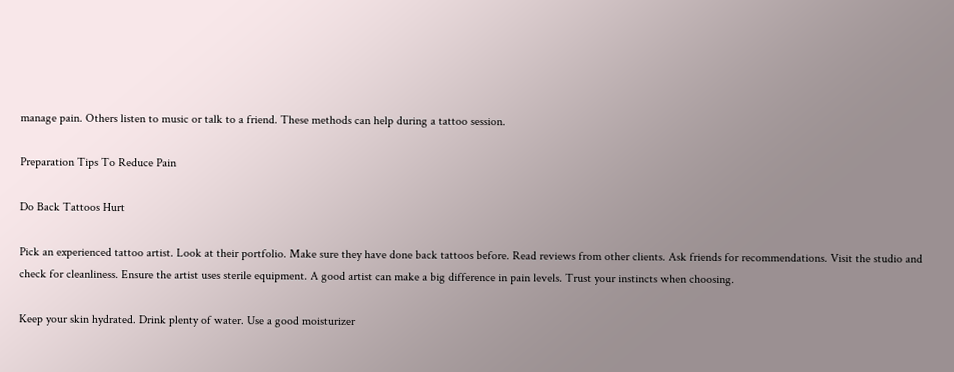manage pain. Others listen to music or talk to a friend. These methods can help during a tattoo session.

Preparation Tips To Reduce Pain

Do Back Tattoos Hurt

Pick an experienced tattoo artist. Look at their portfolio. Make sure they have done back tattoos before. Read reviews from other clients. Ask friends for recommendations. Visit the studio and check for cleanliness. Ensure the artist uses sterile equipment. A good artist can make a big difference in pain levels. Trust your instincts when choosing.

Keep your skin hydrated. Drink plenty of water. Use a good moisturizer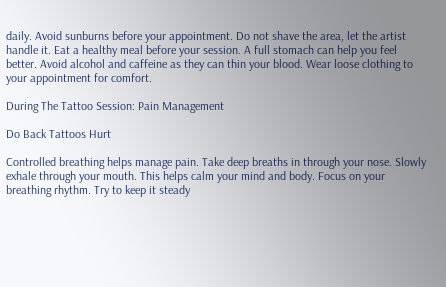daily. Avoid sunburns before your appointment. Do not shave the area, let the artist handle it. Eat a healthy meal before your session. A full stomach can help you feel better. Avoid alcohol and caffeine as they can thin your blood. Wear loose clothing to your appointment for comfort.

During The Tattoo Session: Pain Management

Do Back Tattoos Hurt

Controlled breathing helps manage pain. Take deep breaths in through your nose. Slowly exhale through your mouth. This helps calm your mind and body. Focus on your breathing rhythm. Try to keep it steady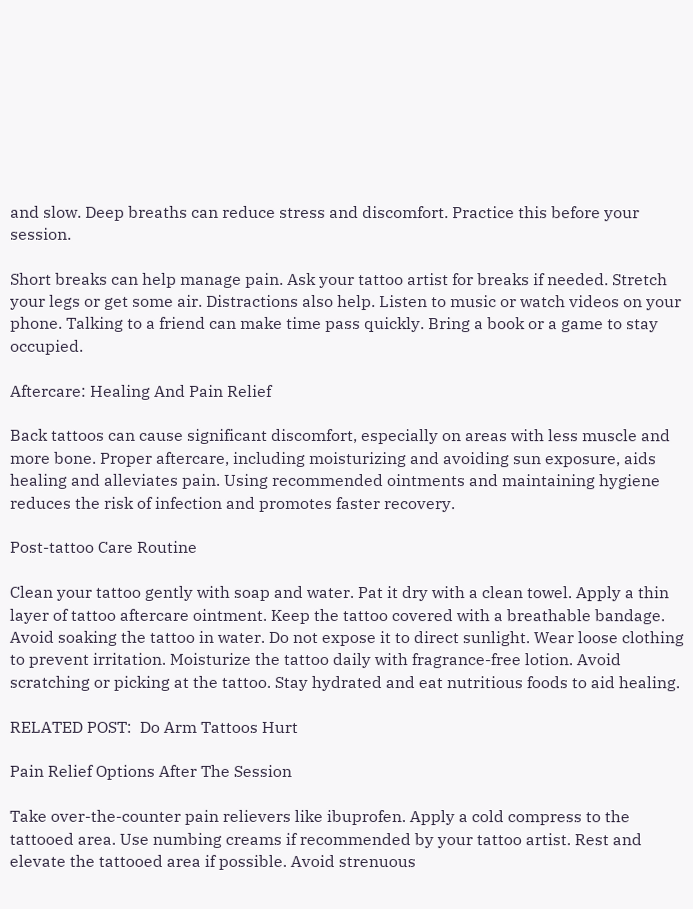and slow. Deep breaths can reduce stress and discomfort. Practice this before your session.

Short breaks can help manage pain. Ask your tattoo artist for breaks if needed. Stretch your legs or get some air. Distractions also help. Listen to music or watch videos on your phone. Talking to a friend can make time pass quickly. Bring a book or a game to stay occupied.

Aftercare: Healing And Pain Relief

Back tattoos can cause significant discomfort, especially on areas with less muscle and more bone. Proper aftercare, including moisturizing and avoiding sun exposure, aids healing and alleviates pain. Using recommended ointments and maintaining hygiene reduces the risk of infection and promotes faster recovery.

Post-tattoo Care Routine

Clean your tattoo gently with soap and water. Pat it dry with a clean towel. Apply a thin layer of tattoo aftercare ointment. Keep the tattoo covered with a breathable bandage. Avoid soaking the tattoo in water. Do not expose it to direct sunlight. Wear loose clothing to prevent irritation. Moisturize the tattoo daily with fragrance-free lotion. Avoid scratching or picking at the tattoo. Stay hydrated and eat nutritious foods to aid healing.

RELATED POST:  Do Arm Tattoos Hurt

Pain Relief Options After The Session

Take over-the-counter pain relievers like ibuprofen. Apply a cold compress to the tattooed area. Use numbing creams if recommended by your tattoo artist. Rest and elevate the tattooed area if possible. Avoid strenuous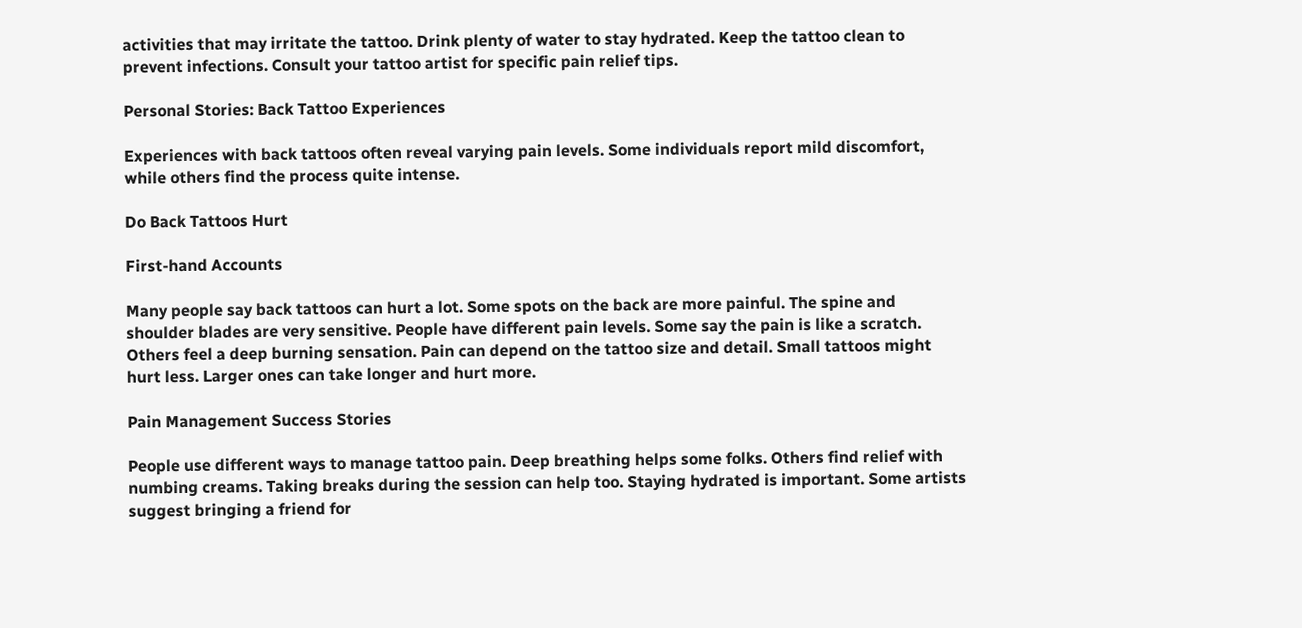activities that may irritate the tattoo. Drink plenty of water to stay hydrated. Keep the tattoo clean to prevent infections. Consult your tattoo artist for specific pain relief tips.

Personal Stories: Back Tattoo Experiences

Experiences with back tattoos often reveal varying pain levels. Some individuals report mild discomfort, while others find the process quite intense.

Do Back Tattoos Hurt

First-hand Accounts

Many people say back tattoos can hurt a lot. Some spots on the back are more painful. The spine and shoulder blades are very sensitive. People have different pain levels. Some say the pain is like a scratch. Others feel a deep burning sensation. Pain can depend on the tattoo size and detail. Small tattoos might hurt less. Larger ones can take longer and hurt more.

Pain Management Success Stories

People use different ways to manage tattoo pain. Deep breathing helps some folks. Others find relief with numbing creams. Taking breaks during the session can help too. Staying hydrated is important. Some artists suggest bringing a friend for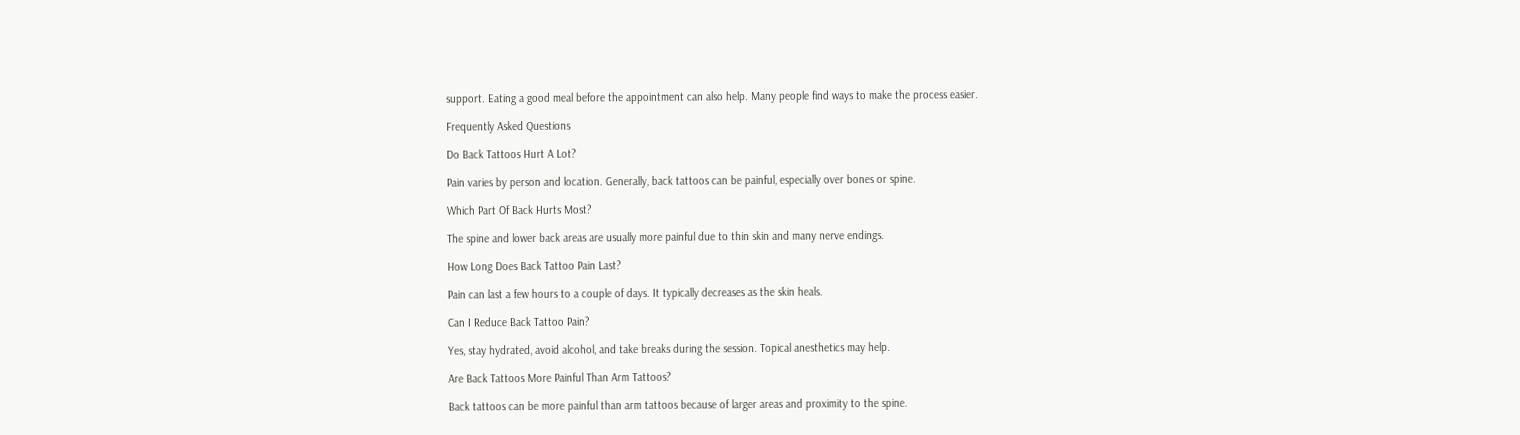support. Eating a good meal before the appointment can also help. Many people find ways to make the process easier.

Frequently Asked Questions

Do Back Tattoos Hurt A Lot?

Pain varies by person and location. Generally, back tattoos can be painful, especially over bones or spine.

Which Part Of Back Hurts Most?

The spine and lower back areas are usually more painful due to thin skin and many nerve endings.

How Long Does Back Tattoo Pain Last?

Pain can last a few hours to a couple of days. It typically decreases as the skin heals.

Can I Reduce Back Tattoo Pain?

Yes, stay hydrated, avoid alcohol, and take breaks during the session. Topical anesthetics may help.

Are Back Tattoos More Painful Than Arm Tattoos?

Back tattoos can be more painful than arm tattoos because of larger areas and proximity to the spine.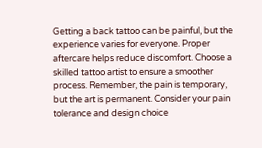Getting a back tattoo can be painful, but the experience varies for everyone. Proper aftercare helps reduce discomfort. Choose a skilled tattoo artist to ensure a smoother process. Remember, the pain is temporary, but the art is permanent. Consider your pain tolerance and design choice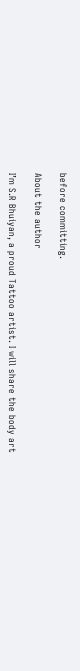before committing.

About the author

I’m S.R Bhuiyan, a proud Tattoo artist. I will share the body art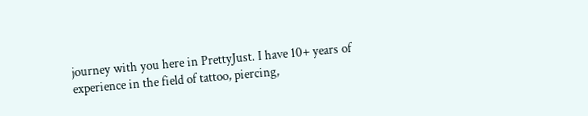journey with you here in PrettyJust. I have 10+ years of experience in the field of tattoo, piercing,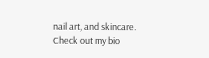nail art, and skincare. Check out my bio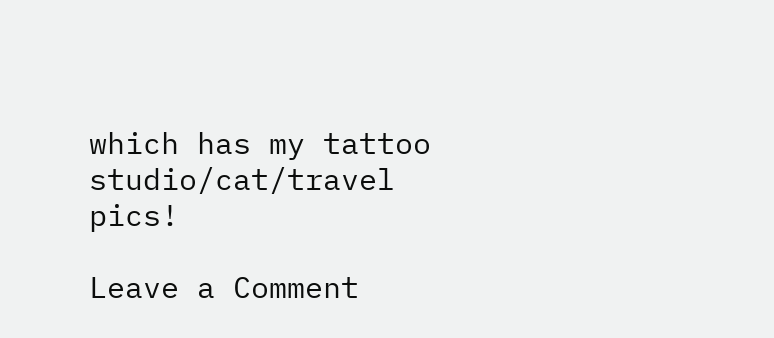which has my tattoo studio/cat/travel pics!

Leave a Comment